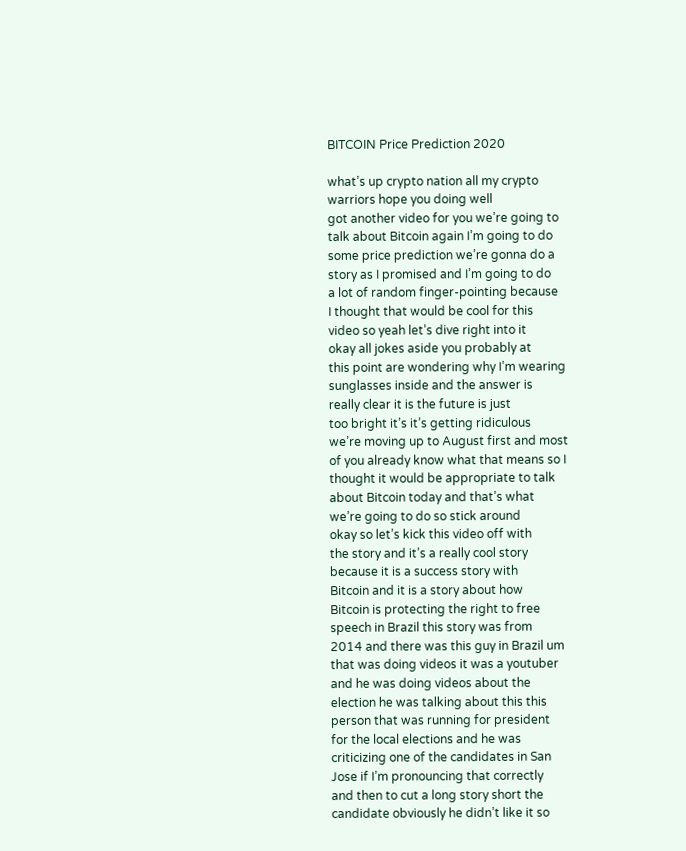BITCOIN Price Prediction 2020

what’s up crypto nation all my crypto
warriors hope you doing well
got another video for you we’re going to
talk about Bitcoin again I’m going to do
some price prediction we’re gonna do a
story as I promised and I’m going to do
a lot of random finger-pointing because
I thought that would be cool for this
video so yeah let’s dive right into it
okay all jokes aside you probably at
this point are wondering why I’m wearing
sunglasses inside and the answer is
really clear it is the future is just
too bright it’s it’s getting ridiculous
we’re moving up to August first and most
of you already know what that means so I
thought it would be appropriate to talk
about Bitcoin today and that’s what
we’re going to do so stick around
okay so let’s kick this video off with
the story and it’s a really cool story
because it is a success story with
Bitcoin and it is a story about how
Bitcoin is protecting the right to free
speech in Brazil this story was from
2014 and there was this guy in Brazil um
that was doing videos it was a youtuber
and he was doing videos about the
election he was talking about this this
person that was running for president
for the local elections and he was
criticizing one of the candidates in San
Jose if I’m pronouncing that correctly
and then to cut a long story short the
candidate obviously he didn’t like it so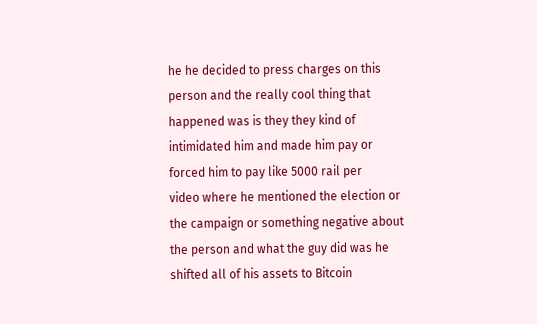he he decided to press charges on this
person and the really cool thing that
happened was is they they kind of
intimidated him and made him pay or
forced him to pay like 5000 rail per
video where he mentioned the election or
the campaign or something negative about
the person and what the guy did was he
shifted all of his assets to Bitcoin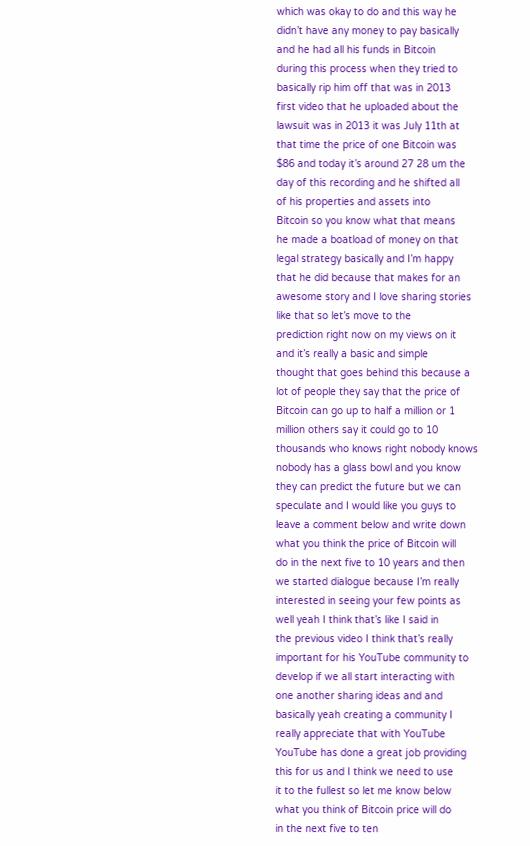which was okay to do and this way he
didn’t have any money to pay basically
and he had all his funds in Bitcoin
during this process when they tried to
basically rip him off that was in 2013
first video that he uploaded about the
lawsuit was in 2013 it was July 11th at
that time the price of one Bitcoin was
$86 and today it’s around 27 28 um the
day of this recording and he shifted all
of his properties and assets into
Bitcoin so you know what that means
he made a boatload of money on that
legal strategy basically and I’m happy
that he did because that makes for an
awesome story and I love sharing stories
like that so let’s move to the
prediction right now on my views on it
and it’s really a basic and simple
thought that goes behind this because a
lot of people they say that the price of
Bitcoin can go up to half a million or 1
million others say it could go to 10
thousands who knows right nobody knows
nobody has a glass bowl and you know
they can predict the future but we can
speculate and I would like you guys to
leave a comment below and write down
what you think the price of Bitcoin will
do in the next five to 10 years and then
we started dialogue because I’m really
interested in seeing your few points as
well yeah I think that’s like I said in
the previous video I think that’s really
important for his YouTube community to
develop if we all start interacting with
one another sharing ideas and and
basically yeah creating a community I
really appreciate that with YouTube
YouTube has done a great job providing
this for us and I think we need to use
it to the fullest so let me know below
what you think of Bitcoin price will do
in the next five to ten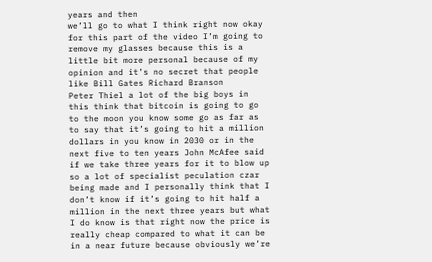years and then
we’ll go to what I think right now okay
for this part of the video I’m going to
remove my glasses because this is a
little bit more personal because of my
opinion and it’s no secret that people
like Bill Gates Richard Branson
Peter Thiel a lot of the big boys in
this think that bitcoin is going to go
to the moon you know some go as far as
to say that it’s going to hit a million
dollars in you know in 2030 or in the
next five to ten years John McAfee said
if we take three years for it to blow up
so a lot of specialist peculation czar
being made and I personally think that I
don’t know if it’s going to hit half a
million in the next three years but what
I do know is that right now the price is
really cheap compared to what it can be
in a near future because obviously we’re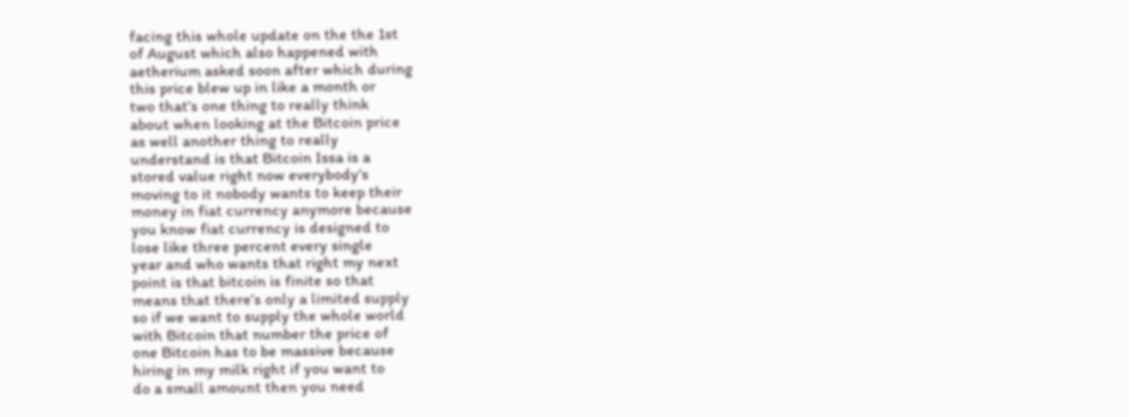facing this whole update on the the 1st
of August which also happened with
aetherium asked soon after which during
this price blew up in like a month or
two that’s one thing to really think
about when looking at the Bitcoin price
as well another thing to really
understand is that Bitcoin Issa is a
stored value right now everybody’s
moving to it nobody wants to keep their
money in fiat currency anymore because
you know fiat currency is designed to
lose like three percent every single
year and who wants that right my next
point is that bitcoin is finite so that
means that there’s only a limited supply
so if we want to supply the whole world
with Bitcoin that number the price of
one Bitcoin has to be massive because
hiring in my milk right if you want to
do a small amount then you need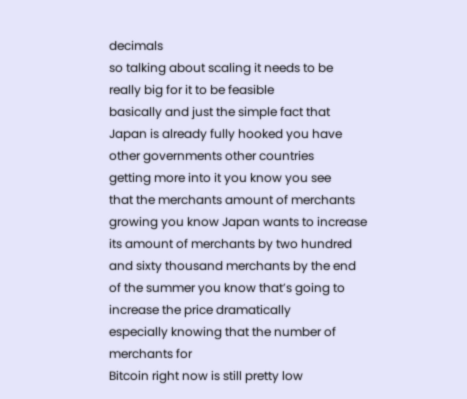decimals
so talking about scaling it needs to be
really big for it to be feasible
basically and just the simple fact that
Japan is already fully hooked you have
other governments other countries
getting more into it you know you see
that the merchants amount of merchants
growing you know Japan wants to increase
its amount of merchants by two hundred
and sixty thousand merchants by the end
of the summer you know that’s going to
increase the price dramatically
especially knowing that the number of
merchants for
Bitcoin right now is still pretty low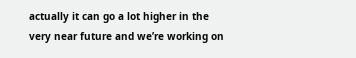actually it can go a lot higher in the
very near future and we’re working on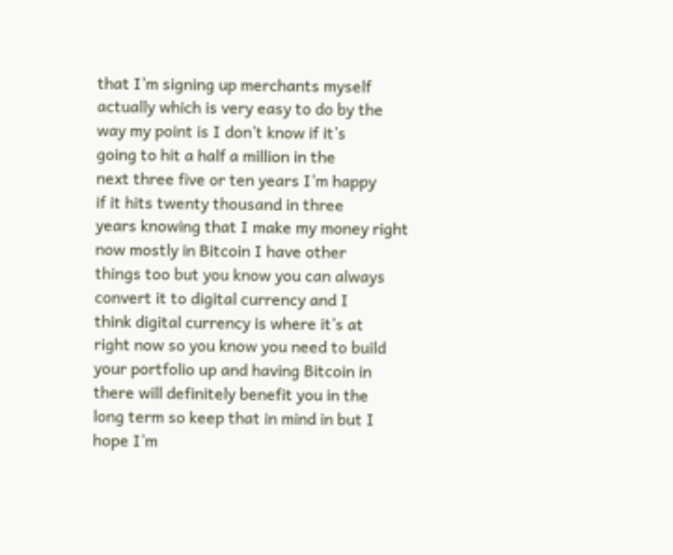that I’m signing up merchants myself
actually which is very easy to do by the
way my point is I don’t know if it’s
going to hit a half a million in the
next three five or ten years I’m happy
if it hits twenty thousand in three
years knowing that I make my money right
now mostly in Bitcoin I have other
things too but you know you can always
convert it to digital currency and I
think digital currency is where it’s at
right now so you know you need to build
your portfolio up and having Bitcoin in
there will definitely benefit you in the
long term so keep that in mind in but I
hope I’m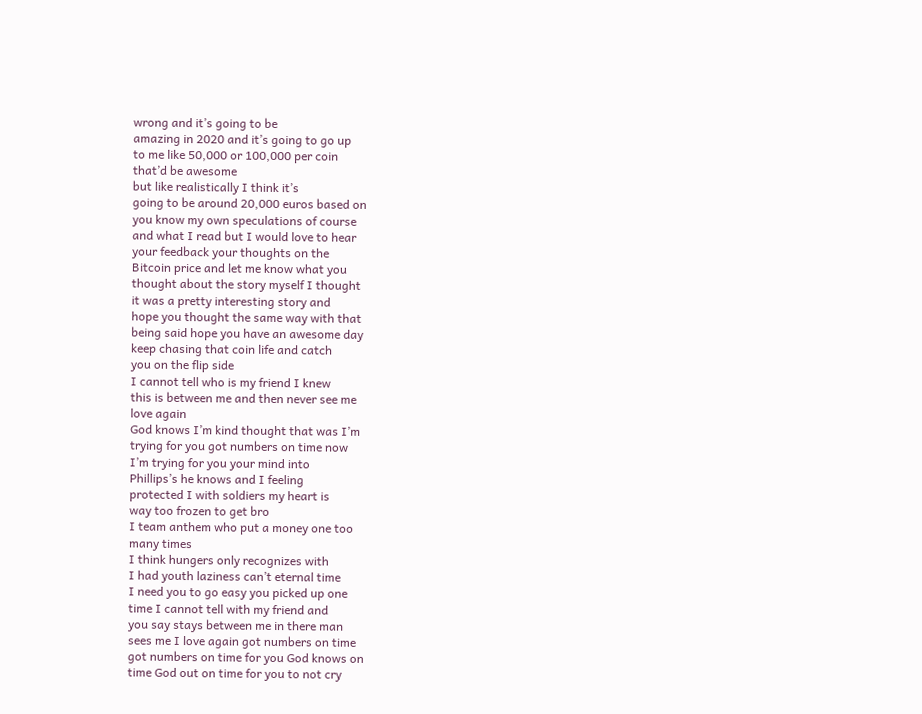wrong and it’s going to be
amazing in 2020 and it’s going to go up
to me like 50,000 or 100,000 per coin
that’d be awesome
but like realistically I think it’s
going to be around 20,000 euros based on
you know my own speculations of course
and what I read but I would love to hear
your feedback your thoughts on the
Bitcoin price and let me know what you
thought about the story myself I thought
it was a pretty interesting story and
hope you thought the same way with that
being said hope you have an awesome day
keep chasing that coin life and catch
you on the flip side
I cannot tell who is my friend I knew
this is between me and then never see me
love again
God knows I’m kind thought that was I’m
trying for you got numbers on time now
I’m trying for you your mind into
Phillips’s he knows and I feeling
protected I with soldiers my heart is
way too frozen to get bro
I team anthem who put a money one too
many times
I think hungers only recognizes with
I had youth laziness can’t eternal time
I need you to go easy you picked up one
time I cannot tell with my friend and
you say stays between me in there man
sees me I love again got numbers on time
got numbers on time for you God knows on
time God out on time for you to not cry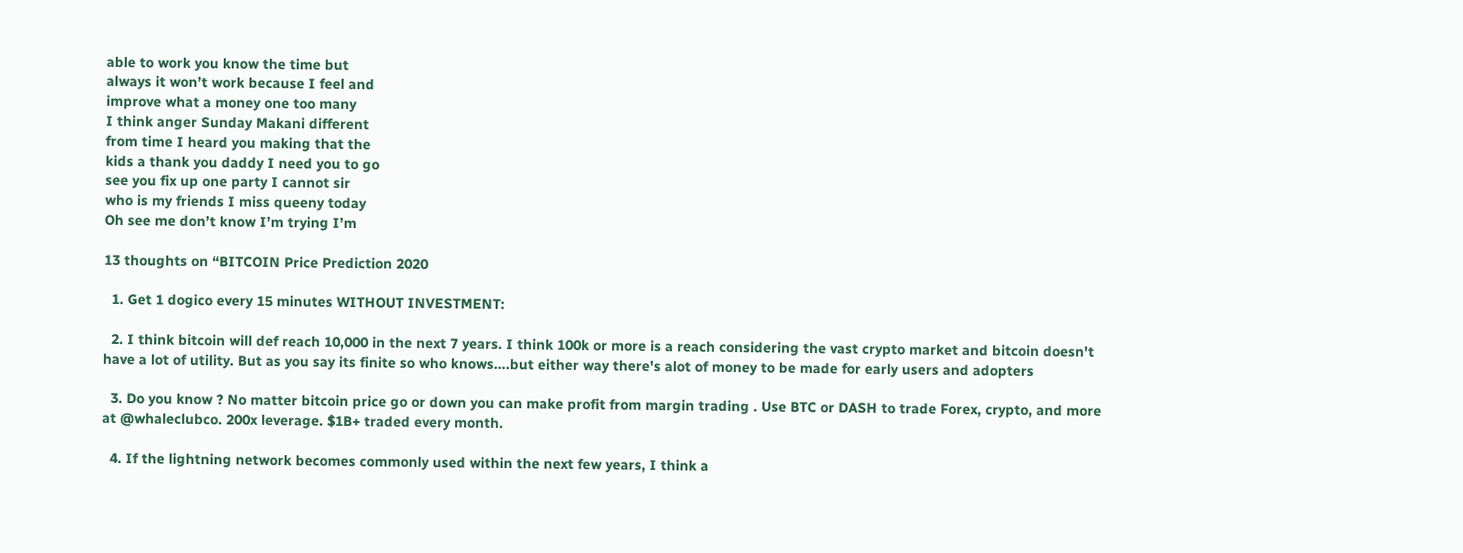able to work you know the time but
always it won’t work because I feel and
improve what a money one too many
I think anger Sunday Makani different
from time I heard you making that the
kids a thank you daddy I need you to go
see you fix up one party I cannot sir
who is my friends I miss queeny today
Oh see me don’t know I’m trying I’m

13 thoughts on “BITCOIN Price Prediction 2020

  1. Get 1 dogico every 15 minutes WITHOUT INVESTMENT:

  2. I think bitcoin will def reach 10,000 in the next 7 years. I think 100k or more is a reach considering the vast crypto market and bitcoin doesn't have a lot of utility. But as you say its finite so who knows….but either way there's alot of money to be made for early users and adopters

  3. Do you know ? No matter bitcoin price go or down you can make profit from margin trading . Use BTC or DASH to trade Forex, crypto, and more at @whaleclubco. 200x leverage. $1B+ traded every month.

  4. If the lightning network becomes commonly used within the next few years, I think a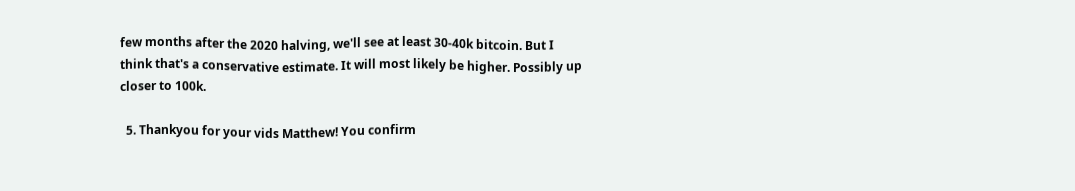few months after the 2020 halving, we'll see at least 30-40k bitcoin. But I think that's a conservative estimate. It will most likely be higher. Possibly up closer to 100k.

  5. Thankyou for your vids Matthew! You confirm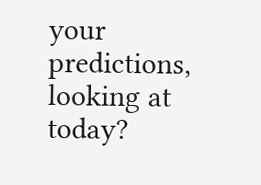your predictions, looking at today?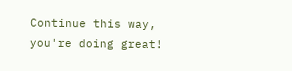Continue this way, you're doing great!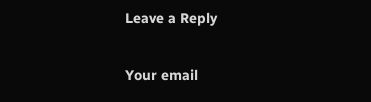Leave a Reply

Your email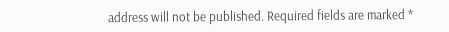address will not be published. Required fields are marked *